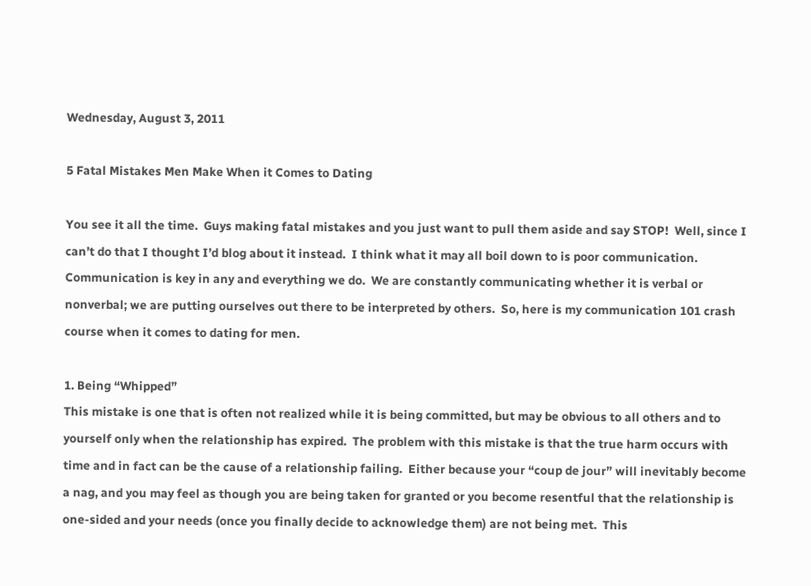Wednesday, August 3, 2011

5 Fatal Mistakes Men Make When it Comes to Dating

You see it all the time.  Guys making fatal mistakes and you just want to pull them aside and say STOP!  Well, since I can’t do that I thought I’d blog about it instead.  I think what it may all boil down to is poor communication.  Communication is key in any and everything we do.  We are constantly communicating whether it is verbal or nonverbal; we are putting ourselves out there to be interpreted by others.  So, here is my communication 101 crash course when it comes to dating for men.

1. Being “Whipped”
This mistake is one that is often not realized while it is being committed, but may be obvious to all others and to yourself only when the relationship has expired.  The problem with this mistake is that the true harm occurs with time and in fact can be the cause of a relationship failing.  Either because your “coup de jour” will inevitably become a nag, and you may feel as though you are being taken for granted or you become resentful that the relationship is one-sided and your needs (once you finally decide to acknowledge them) are not being met.  This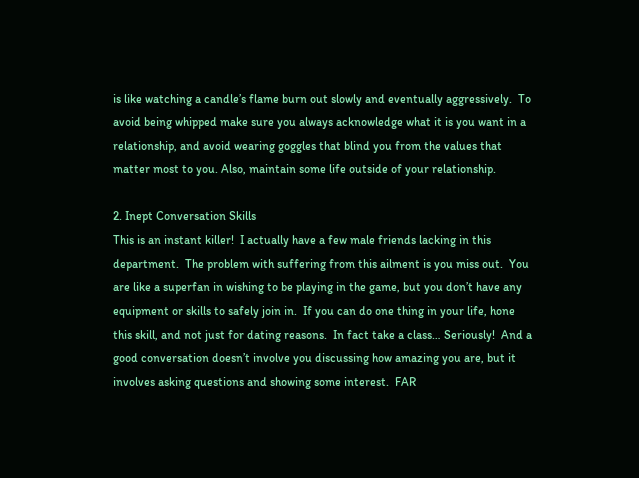is like watching a candle’s flame burn out slowly and eventually aggressively.  To avoid being whipped make sure you always acknowledge what it is you want in a relationship, and avoid wearing goggles that blind you from the values that matter most to you. Also, maintain some life outside of your relationship.

2. Inept Conversation Skills
This is an instant killer!  I actually have a few male friends lacking in this department.  The problem with suffering from this ailment is you miss out.  You are like a superfan in wishing to be playing in the game, but you don’t have any equipment or skills to safely join in.  If you can do one thing in your life, hone this skill, and not just for dating reasons.  In fact take a class… Seriously!  And a good conversation doesn’t involve you discussing how amazing you are, but it involves asking questions and showing some interest.  FAR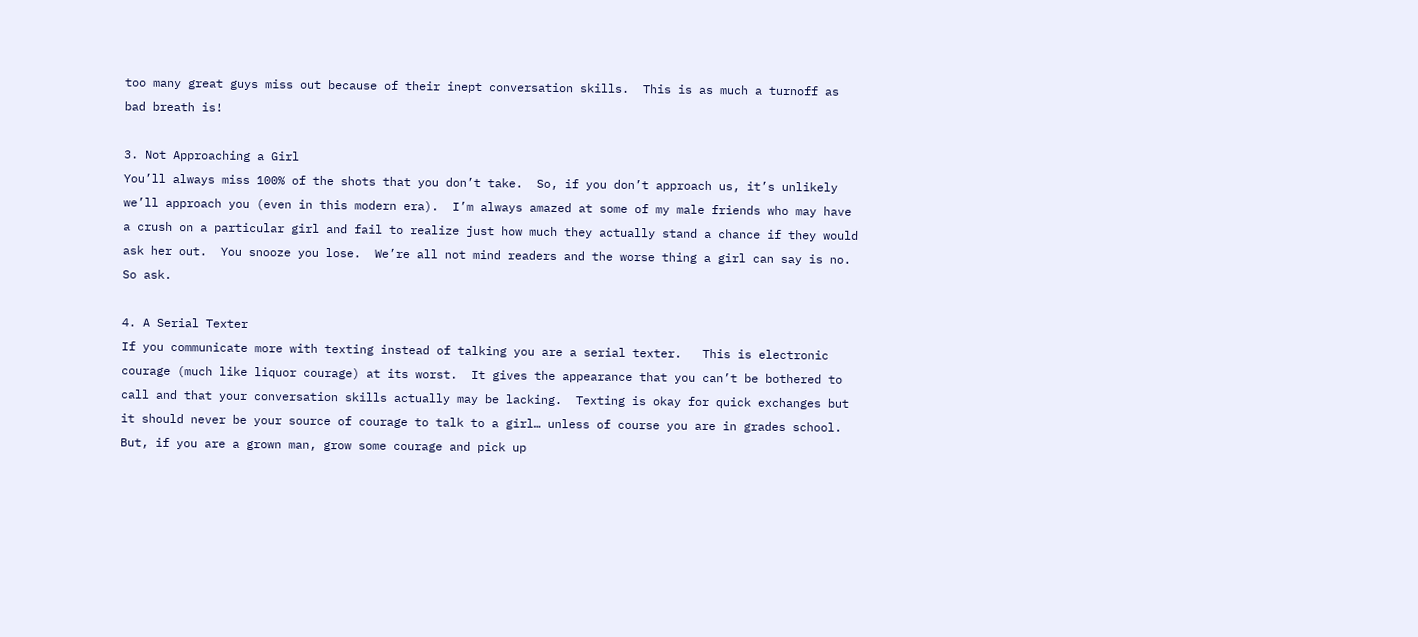too many great guys miss out because of their inept conversation skills.  This is as much a turnoff as bad breath is!

3. Not Approaching a Girl
You’ll always miss 100% of the shots that you don’t take.  So, if you don’t approach us, it’s unlikely we’ll approach you (even in this modern era).  I’m always amazed at some of my male friends who may have a crush on a particular girl and fail to realize just how much they actually stand a chance if they would ask her out.  You snooze you lose.  We’re all not mind readers and the worse thing a girl can say is no.  So ask.

4. A Serial Texter
If you communicate more with texting instead of talking you are a serial texter.   This is electronic courage (much like liquor courage) at its worst.  It gives the appearance that you can’t be bothered to call and that your conversation skills actually may be lacking.  Texting is okay for quick exchanges but it should never be your source of courage to talk to a girl… unless of course you are in grades school.  But, if you are a grown man, grow some courage and pick up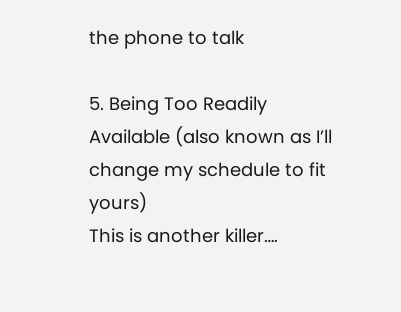the phone to talk

5. Being Too Readily Available (also known as I’ll change my schedule to fit yours)
This is another killer….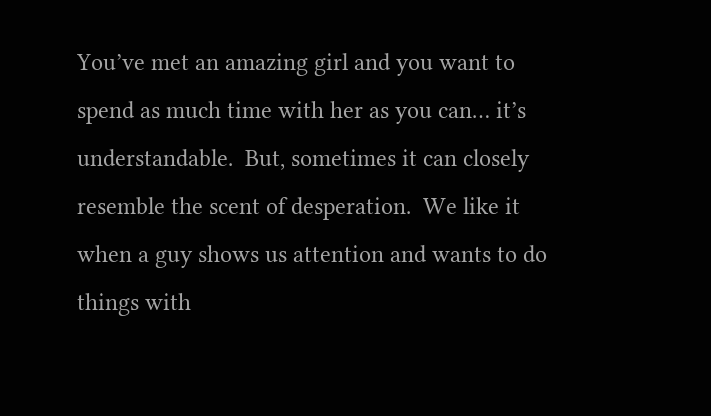You’ve met an amazing girl and you want to spend as much time with her as you can… it’s understandable.  But, sometimes it can closely resemble the scent of desperation.  We like it when a guy shows us attention and wants to do things with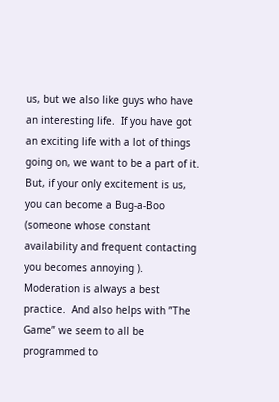us, but we also like guys who have an interesting life.  If you have got an exciting life with a lot of things going on, we want to be a part of it.  But, if your only excitement is us, you can become a Bug-a-Boo (someone whose constant availability and frequent contacting you becomes annoying ).   Moderation is always a best practice.  And also helps with ”The Game” we seem to all be programmed to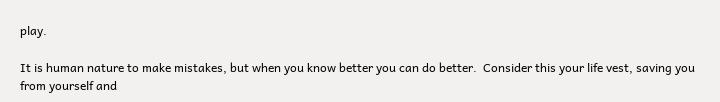play.

It is human nature to make mistakes, but when you know better you can do better.  Consider this your life vest, saving you from yourself and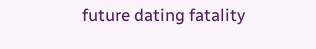future dating fatality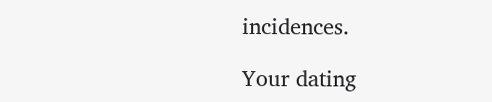incidences.

Your dating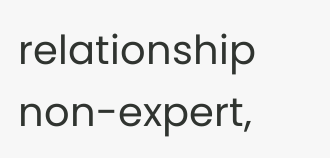relationship non-expert,